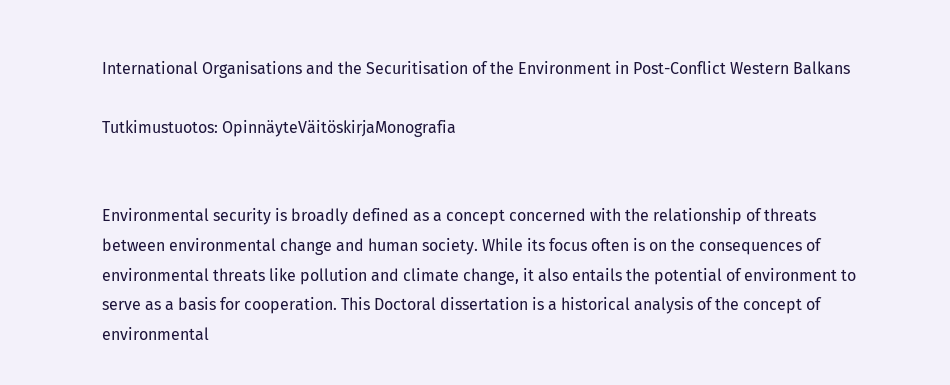International Organisations and the Securitisation of the Environment in Post-Conflict Western Balkans

Tutkimustuotos: OpinnäyteVäitöskirjaMonografia


Environmental security is broadly defined as a concept concerned with the relationship of threats between environmental change and human society. While its focus often is on the consequences of environmental threats like pollution and climate change, it also entails the potential of environment to serve as a basis for cooperation. This Doctoral dissertation is a historical analysis of the concept of environmental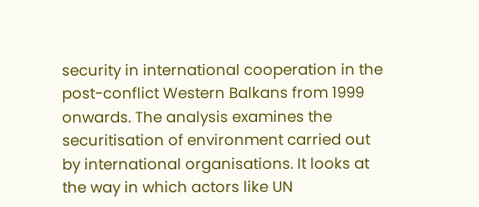security in international cooperation in the post-conflict Western Balkans from 1999 onwards. The analysis examines the securitisation of environment carried out by international organisations. It looks at the way in which actors like UN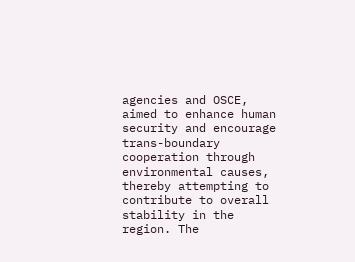agencies and OSCE, aimed to enhance human security and encourage trans-boundary cooperation through environmental causes, thereby attempting to contribute to overall stability in the region. The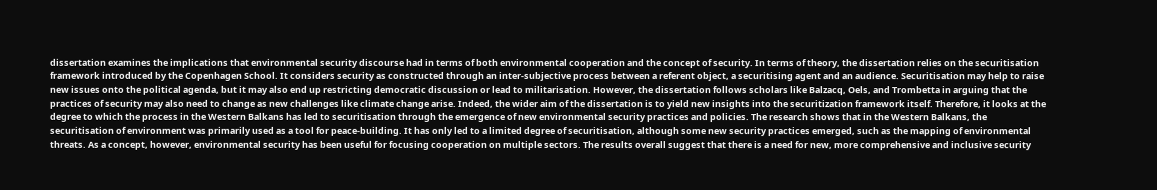dissertation examines the implications that environmental security discourse had in terms of both environmental cooperation and the concept of security. In terms of theory, the dissertation relies on the securitisation framework introduced by the Copenhagen School. It considers security as constructed through an inter-subjective process between a referent object, a securitising agent and an audience. Securitisation may help to raise new issues onto the political agenda, but it may also end up restricting democratic discussion or lead to militarisation. However, the dissertation follows scholars like Balzacq, Oels, and Trombetta in arguing that the practices of security may also need to change as new challenges like climate change arise. Indeed, the wider aim of the dissertation is to yield new insights into the securitization framework itself. Therefore, it looks at the degree to which the process in the Western Balkans has led to securitisation through the emergence of new environmental security practices and policies. The research shows that in the Western Balkans, the securitisation of environment was primarily used as a tool for peace-building. It has only led to a limited degree of securitisation, although some new security practices emerged, such as the mapping of environmental threats. As a concept, however, environmental security has been useful for focusing cooperation on multiple sectors. The results overall suggest that there is a need for new, more comprehensive and inclusive security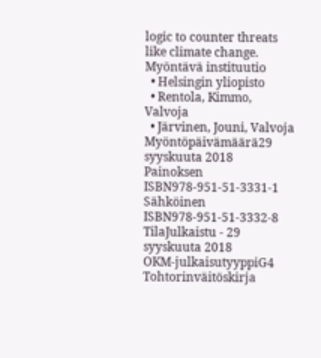logic to counter threats like climate change.
Myöntävä instituutio
  • Helsingin yliopisto
  • Rentola, Kimmo, Valvoja
  • Järvinen, Jouni, Valvoja
Myöntöpäivämäärä29 syyskuuta 2018
Painoksen ISBN978-951-51-3331-1
Sähköinen ISBN978-951-51-3332-8
TilaJulkaistu - 29 syyskuuta 2018
OKM-julkaisutyyppiG4 Tohtorinväitöskirja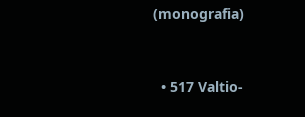(monografia)


  • 517 Valtio-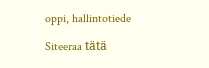oppi, hallintotiede

Siteeraa tätä